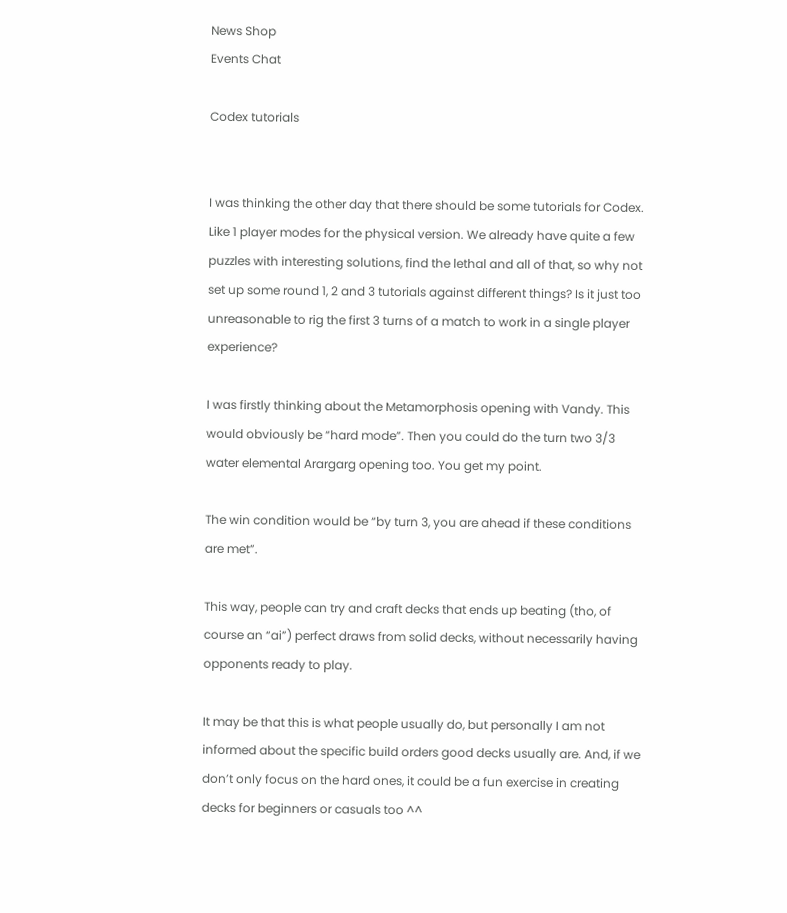News Shop
Events Chat

Codex tutorials


I was thinking the other day that there should be some tutorials for Codex. Like 1 player modes for the physical version. We already have quite a few puzzles with interesting solutions, find the lethal and all of that, so why not set up some round 1, 2 and 3 tutorials against different things? Is it just too unreasonable to rig the first 3 turns of a match to work in a single player experience?

I was firstly thinking about the Metamorphosis opening with Vandy. This would obviously be “hard mode”. Then you could do the turn two 3/3 water elemental Arargarg opening too. You get my point.

The win condition would be “by turn 3, you are ahead if these conditions are met”.

This way, people can try and craft decks that ends up beating (tho, of course an “ai”) perfect draws from solid decks, without necessarily having opponents ready to play.

It may be that this is what people usually do, but personally I am not informed about the specific build orders good decks usually are. And, if we don’t only focus on the hard ones, it could be a fun exercise in creating decks for beginners or casuals too ^^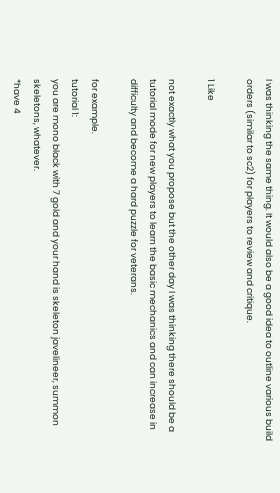I was thinking the same thing. It would also be a good idea to outline various build orders (similar to sc2) for players to review and critique.

1 Like

not exactly what you propose but the other day I was thinking there should be a tutorial mode for new players to learn the basic mechanics and can increase in difficulty and become a hard puzzle for veterans.

for example.
tutorial 1:
you are mono black with 7 gold and your hand is skeleton javelineer, summon skeletons, whatever.
*have 4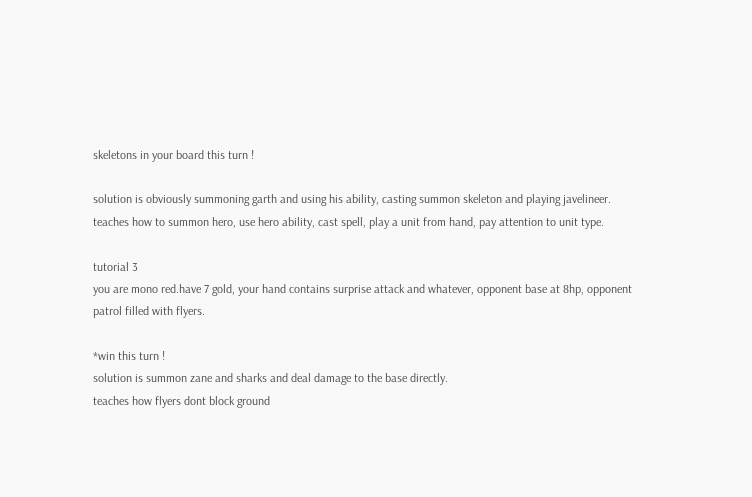skeletons in your board this turn !

solution is obviously summoning garth and using his ability, casting summon skeleton and playing javelineer.
teaches how to summon hero, use hero ability, cast spell, play a unit from hand, pay attention to unit type.

tutorial 3
you are mono red.have 7 gold, your hand contains surprise attack and whatever, opponent base at 8hp, opponent patrol filled with flyers.

*win this turn !
solution is summon zane and sharks and deal damage to the base directly.
teaches how flyers dont block ground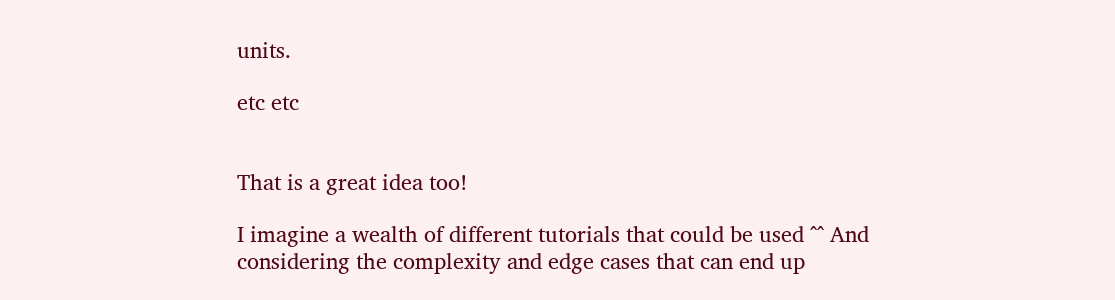units.

etc etc


That is a great idea too!

I imagine a wealth of different tutorials that could be used ^^ And considering the complexity and edge cases that can end up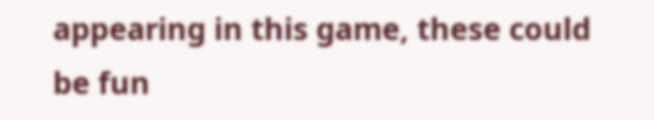appearing in this game, these could be fun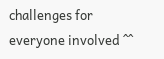challenges for everyone involved ^^